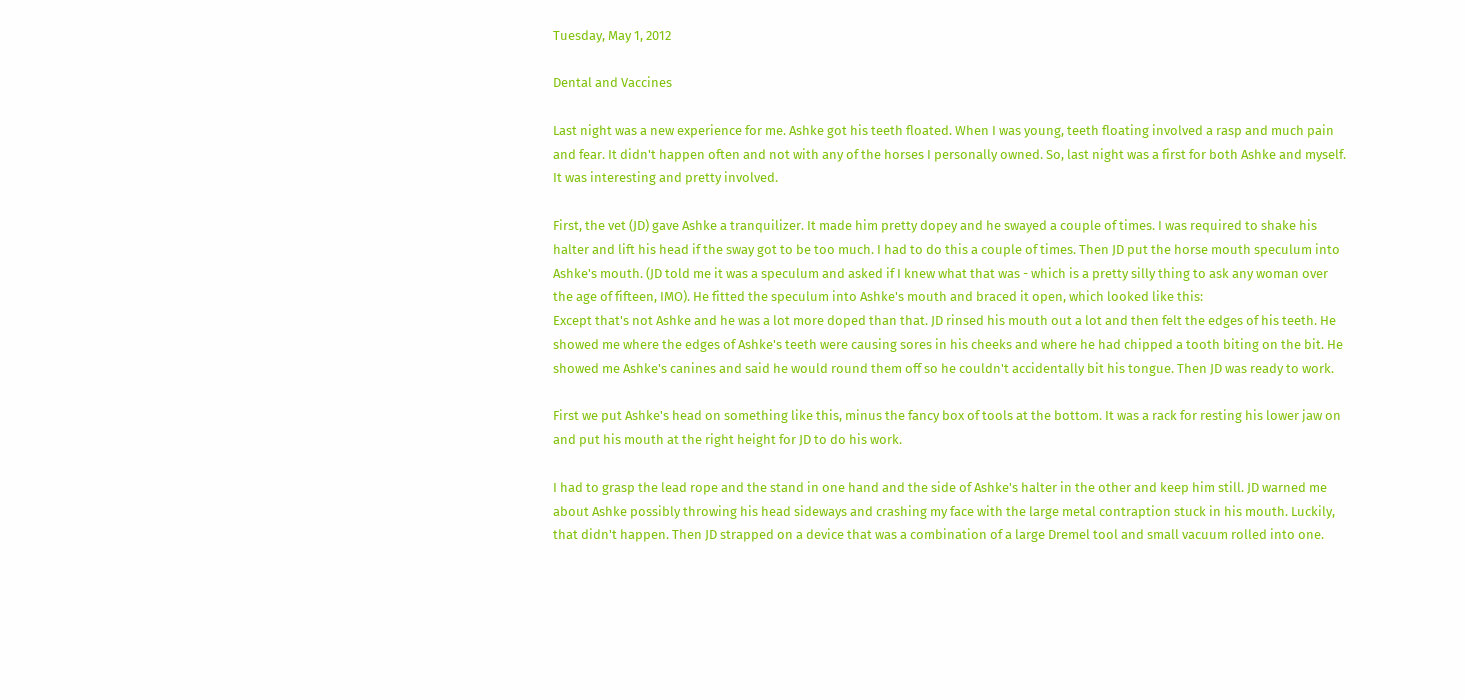Tuesday, May 1, 2012

Dental and Vaccines

Last night was a new experience for me. Ashke got his teeth floated. When I was young, teeth floating involved a rasp and much pain and fear. It didn't happen often and not with any of the horses I personally owned. So, last night was a first for both Ashke and myself. It was interesting and pretty involved.

First, the vet (JD) gave Ashke a tranquilizer. It made him pretty dopey and he swayed a couple of times. I was required to shake his halter and lift his head if the sway got to be too much. I had to do this a couple of times. Then JD put the horse mouth speculum into Ashke's mouth. (JD told me it was a speculum and asked if I knew what that was - which is a pretty silly thing to ask any woman over the age of fifteen, IMO). He fitted the speculum into Ashke's mouth and braced it open, which looked like this:
Except that's not Ashke and he was a lot more doped than that. JD rinsed his mouth out a lot and then felt the edges of his teeth. He showed me where the edges of Ashke's teeth were causing sores in his cheeks and where he had chipped a tooth biting on the bit. He showed me Ashke's canines and said he would round them off so he couldn't accidentally bit his tongue. Then JD was ready to work.

First we put Ashke's head on something like this, minus the fancy box of tools at the bottom. It was a rack for resting his lower jaw on and put his mouth at the right height for JD to do his work.

I had to grasp the lead rope and the stand in one hand and the side of Ashke's halter in the other and keep him still. JD warned me about Ashke possibly throwing his head sideways and crashing my face with the large metal contraption stuck in his mouth. Luckily, that didn't happen. Then JD strapped on a device that was a combination of a large Dremel tool and small vacuum rolled into one.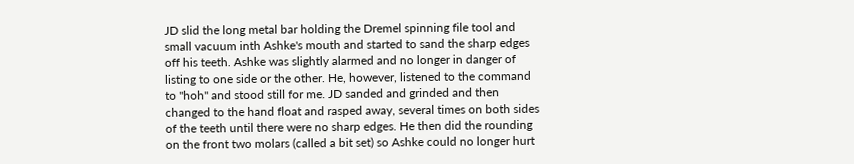JD slid the long metal bar holding the Dremel spinning file tool and small vacuum inth Ashke's mouth and started to sand the sharp edges off his teeth. Ashke was slightly alarmed and no longer in danger of listing to one side or the other. He, however, listened to the command to "hoh" and stood still for me. JD sanded and grinded and then changed to the hand float and rasped away, several times on both sides of the teeth until there were no sharp edges. He then did the rounding on the front two molars (called a bit set) so Ashke could no longer hurt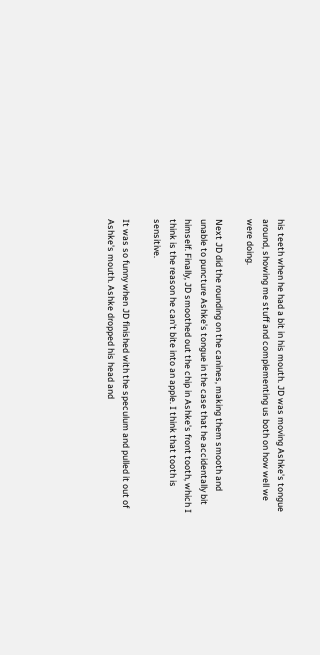his teeth when he had a bit in his mouth. JD was moving Ashke's tongue around, showing me stuff and complementing us both on how well we were doing.

Next JD did the rounding on the canines, making them smooth and unable to puncture Ashke's tongue in the case that he accidentally bit himself. Finally, JD smoothed out the chip in Ashke's front tooth, which I think is the reason he can't bite into an apple. I think that tooth is sensitive.

It was so funny when JD finished with the speculum and pulled it out of Ashke's mouth. Ashke dropped his head and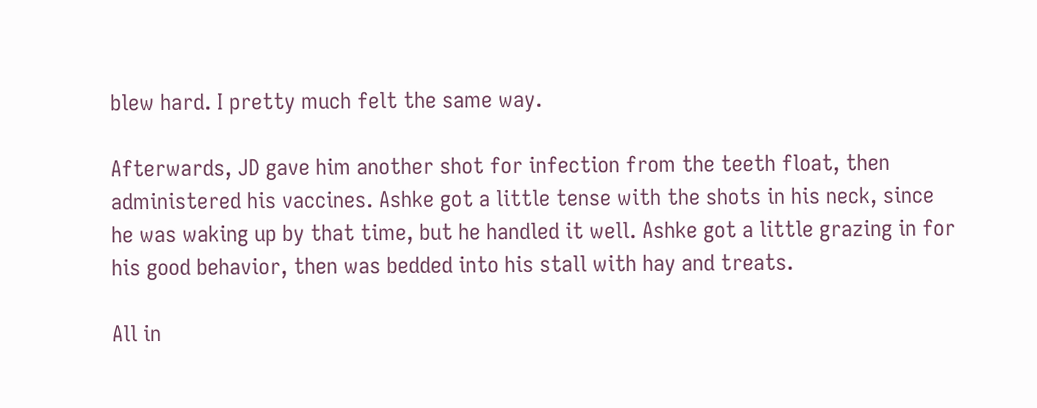blew hard. I pretty much felt the same way.

Afterwards, JD gave him another shot for infection from the teeth float, then administered his vaccines. Ashke got a little tense with the shots in his neck, since he was waking up by that time, but he handled it well. Ashke got a little grazing in for his good behavior, then was bedded into his stall with hay and treats.

All in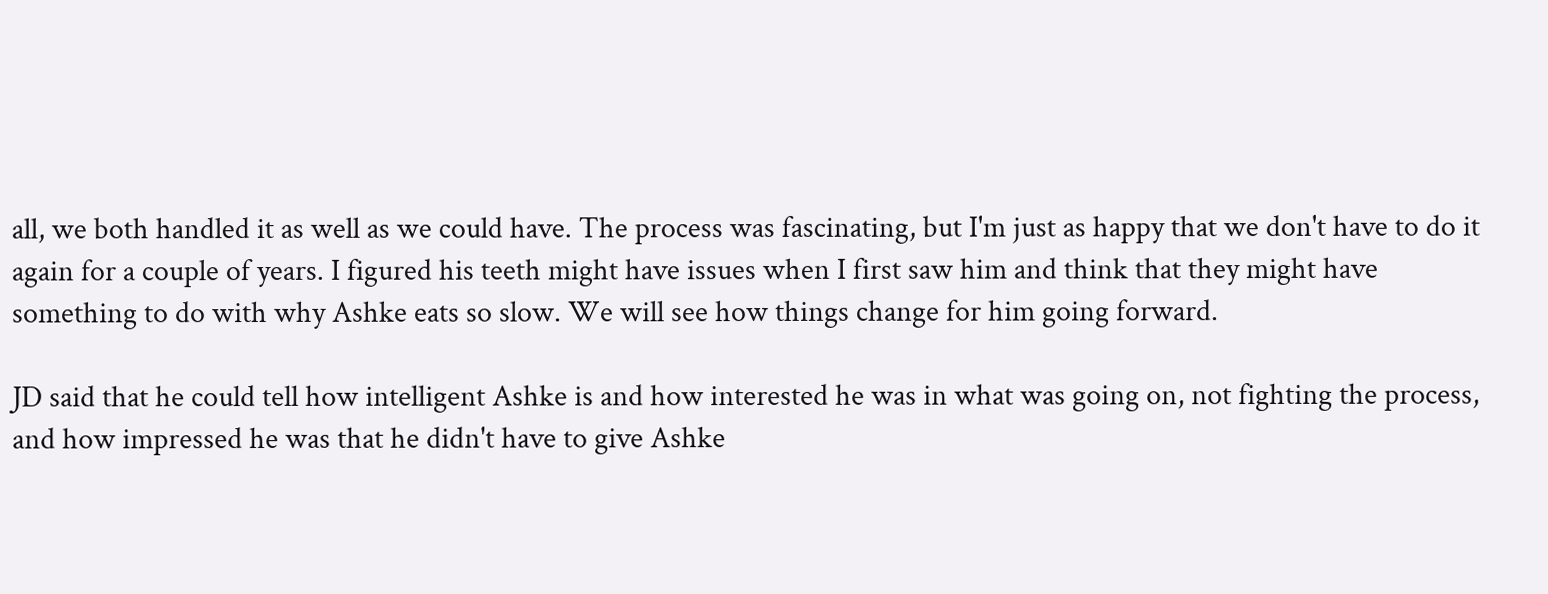all, we both handled it as well as we could have. The process was fascinating, but I'm just as happy that we don't have to do it again for a couple of years. I figured his teeth might have issues when I first saw him and think that they might have something to do with why Ashke eats so slow. We will see how things change for him going forward.

JD said that he could tell how intelligent Ashke is and how interested he was in what was going on, not fighting the process, and how impressed he was that he didn't have to give Ashke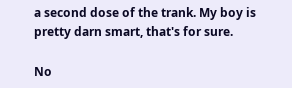a second dose of the trank. My boy is pretty darn smart, that's for sure.

No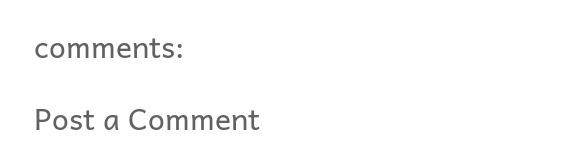comments:

Post a Comment